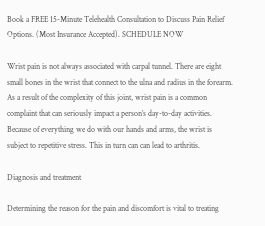Book a FREE 15-Minute Telehealth Consultation to Discuss Pain Relief Options. (Most Insurance Accepted). SCHEDULE NOW

Wrist pain is not always associated with carpal tunnel. There are eight small bones in the wrist that connect to the ulna and radius in the forearm. As a result of the complexity of this joint, wrist pain is a common complaint that can seriously impact a person’s day-to-day activities. Because of everything we do with our hands and arms, the wrist is subject to repetitive stress. This in turn can can lead to arthritis.

Diagnosis and treatment

Determining the reason for the pain and discomfort is vital to treating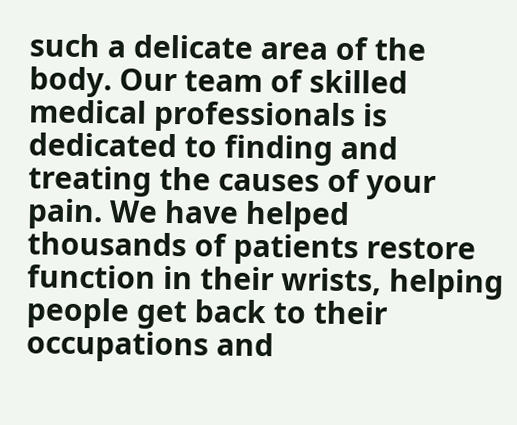such a delicate area of the body. Our team of skilled medical professionals is dedicated to finding and treating the causes of your pain. We have helped thousands of patients restore function in their wrists, helping people get back to their occupations and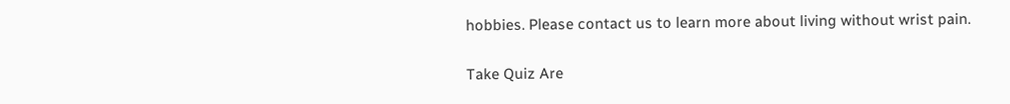hobbies. Please contact us to learn more about living without wrist pain.

Take Quiz Are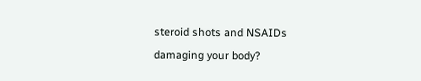steroid shots and NSAIDs
damaging your body?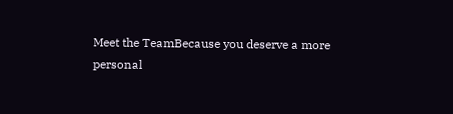Meet the TeamBecause you deserve a more
personal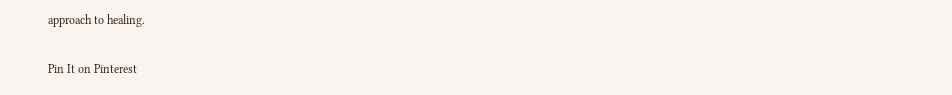approach to healing.

Pin It on Pinterest